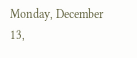Monday, December 13,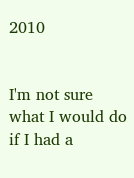2010


I'm not sure what I would do if I had a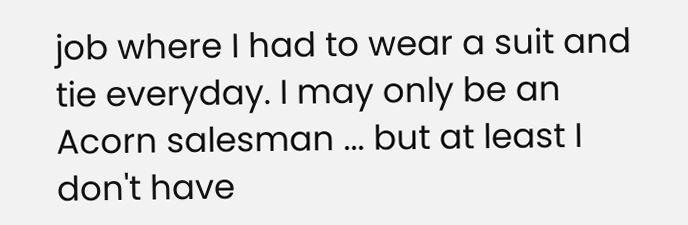job where I had to wear a suit and tie everyday. I may only be an Acorn salesman ... but at least I don't have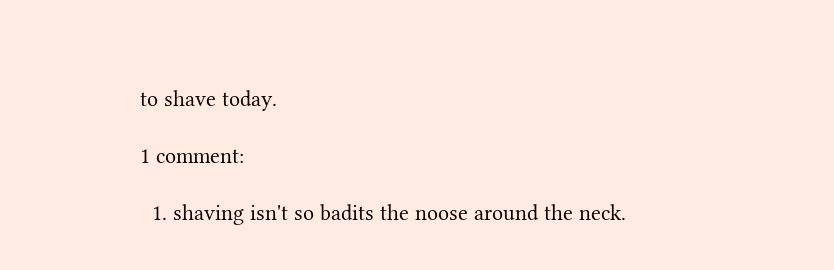to shave today.

1 comment:

  1. shaving isn't so badits the noose around the neck.